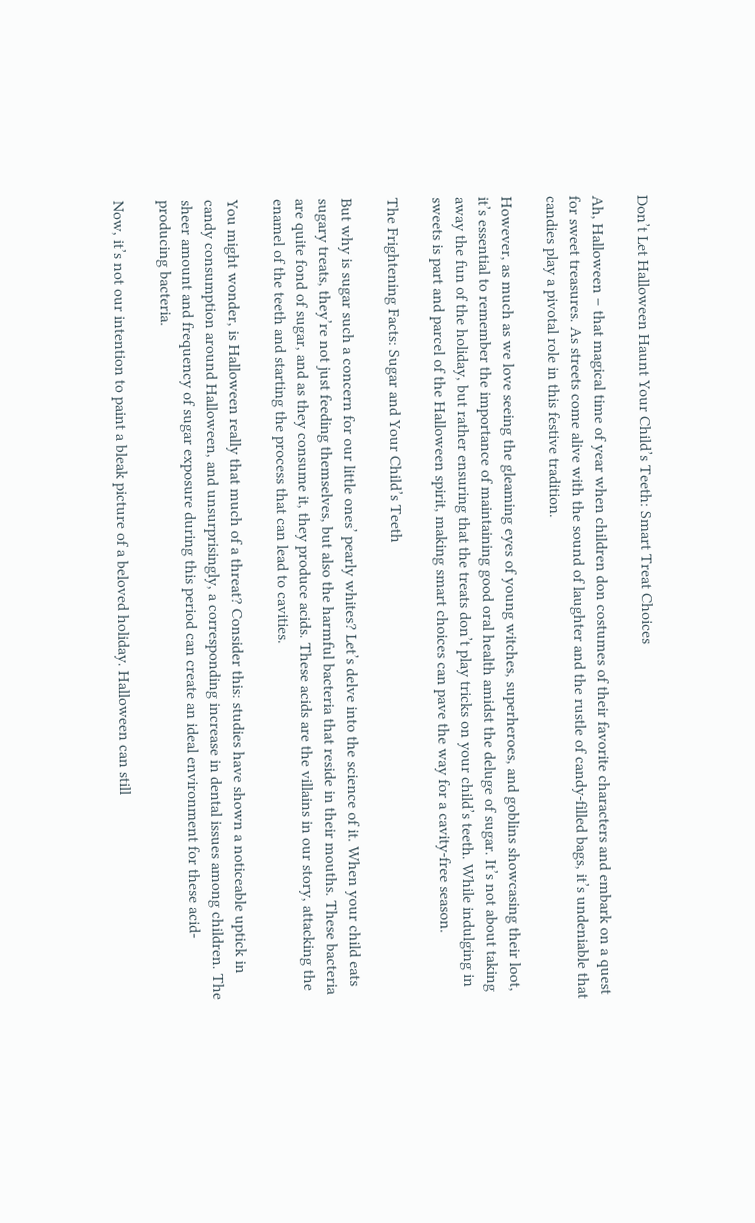Don’t Let Halloween Haunt Your Child’s Teeth: Smart Treat Choices

Ah, Halloween – that magical time of year when children don costumes of their favorite characters and embark on a quest for sweet treasures. As streets come alive with the sound of laughter and the rustle of candy-filled bags, it’s undeniable that candies play a pivotal role in this festive tradition.

However, as much as we love seeing the gleaming eyes of young witches, superheroes, and goblins showcasing their loot, it’s essential to remember the importance of maintaining good oral health amidst the deluge of sugar. It’s not about taking away the fun of the holiday, but rather ensuring that the treats don’t play tricks on your child’s teeth. While indulging in sweets is part and parcel of the Halloween spirit, making smart choices can pave the way for a cavity-free season.

The Frightening Facts: Sugar and Your Child’s Teeth

But why is sugar such a concern for our little ones’ pearly whites? Let’s delve into the science of it. When your child eats sugary treats, they’re not just feeding themselves, but also the harmful bacteria that reside in their mouths. These bacteria are quite fond of sugar, and as they consume it, they produce acids. These acids are the villains in our story, attacking the enamel of the teeth and starting the process that can lead to cavities.

You might wonder, is Halloween really that much of a threat? Consider this: studies have shown a noticeable uptick in candy consumption around Halloween, and unsurprisingly, a corresponding increase in dental issues among children. The sheer amount and frequency of sugar exposure during this period can create an ideal environment for these acid-producing bacteria.

Now, it’s not our intention to paint a bleak picture of a beloved holiday. Halloween can still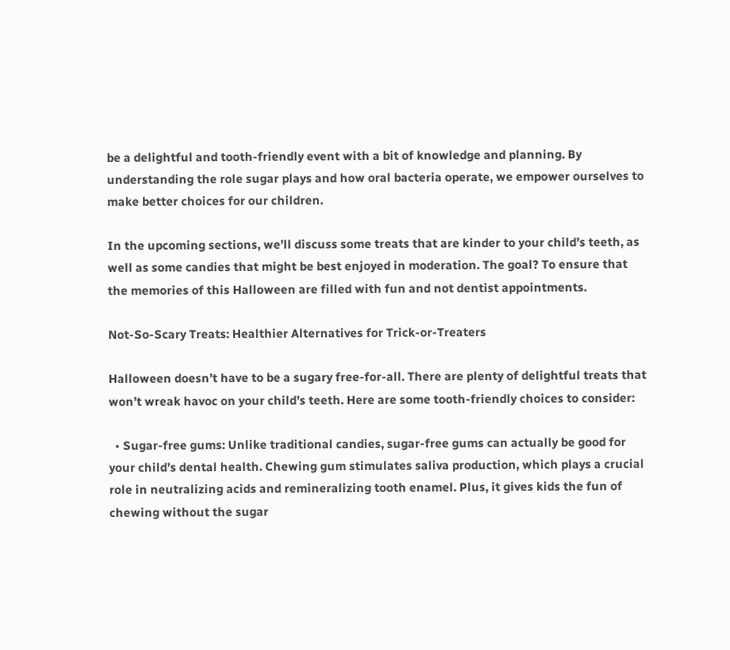be a delightful and tooth-friendly event with a bit of knowledge and planning. By understanding the role sugar plays and how oral bacteria operate, we empower ourselves to make better choices for our children.

In the upcoming sections, we’ll discuss some treats that are kinder to your child’s teeth, as well as some candies that might be best enjoyed in moderation. The goal? To ensure that the memories of this Halloween are filled with fun and not dentist appointments.

Not-So-Scary Treats: Healthier Alternatives for Trick-or-Treaters

Halloween doesn’t have to be a sugary free-for-all. There are plenty of delightful treats that won’t wreak havoc on your child’s teeth. Here are some tooth-friendly choices to consider:

  • Sugar-free gums: Unlike traditional candies, sugar-free gums can actually be good for your child’s dental health. Chewing gum stimulates saliva production, which plays a crucial role in neutralizing acids and remineralizing tooth enamel. Plus, it gives kids the fun of chewing without the sugar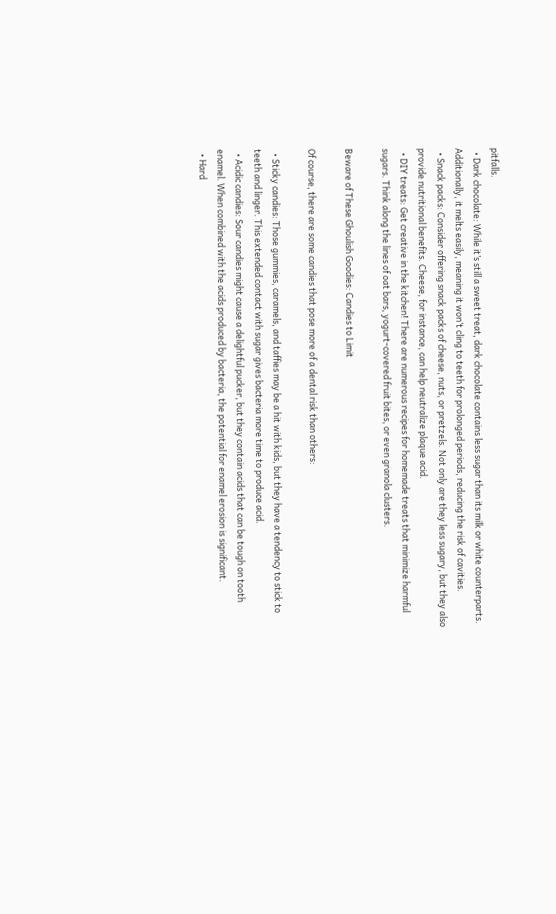pitfalls.
  • Dark chocolate: While it’s still a sweet treat, dark chocolate contains less sugar than its milk or white counterparts. Additionally, it melts easily, meaning it won’t cling to teeth for prolonged periods, reducing the risk of cavities.
  • Snack packs: Consider offering snack packs of cheese, nuts, or pretzels. Not only are they less sugary, but they also provide nutritional benefits. Cheese, for instance, can help neutralize plaque acid.
  • DIY treats: Get creative in the kitchen! There are numerous recipes for homemade treats that minimize harmful sugars. Think along the lines of oat bars, yogurt-covered fruit bites, or even granola clusters.

Beware of These Ghoulish Goodies: Candies to Limit

Of course, there are some candies that pose more of a dental risk than others:

  • Sticky candies: Those gummies, caramels, and taffies may be a hit with kids, but they have a tendency to stick to teeth and linger. This extended contact with sugar gives bacteria more time to produce acid.
  • Acidic candies: Sour candies might cause a delightful pucker, but they contain acids that can be tough on tooth enamel. When combined with the acids produced by bacteria, the potential for enamel erosion is significant.
  • Hard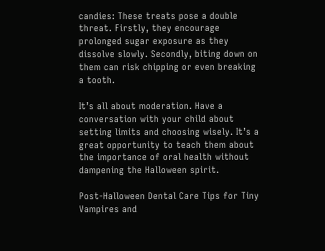candies: These treats pose a double threat. Firstly, they encourage prolonged sugar exposure as they dissolve slowly. Secondly, biting down on them can risk chipping or even breaking a tooth.

It’s all about moderation. Have a conversation with your child about setting limits and choosing wisely. It’s a great opportunity to teach them about the importance of oral health without dampening the Halloween spirit.

Post-Halloween Dental Care Tips for Tiny Vampires and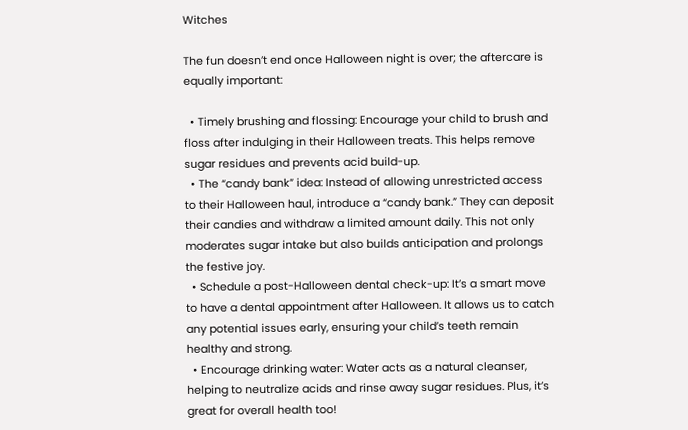Witches

The fun doesn’t end once Halloween night is over; the aftercare is equally important:

  • Timely brushing and flossing: Encourage your child to brush and floss after indulging in their Halloween treats. This helps remove sugar residues and prevents acid build-up.
  • The “candy bank” idea: Instead of allowing unrestricted access to their Halloween haul, introduce a “candy bank.” They can deposit their candies and withdraw a limited amount daily. This not only moderates sugar intake but also builds anticipation and prolongs the festive joy.
  • Schedule a post-Halloween dental check-up: It’s a smart move to have a dental appointment after Halloween. It allows us to catch any potential issues early, ensuring your child’s teeth remain healthy and strong.
  • Encourage drinking water: Water acts as a natural cleanser, helping to neutralize acids and rinse away sugar residues. Plus, it’s great for overall health too!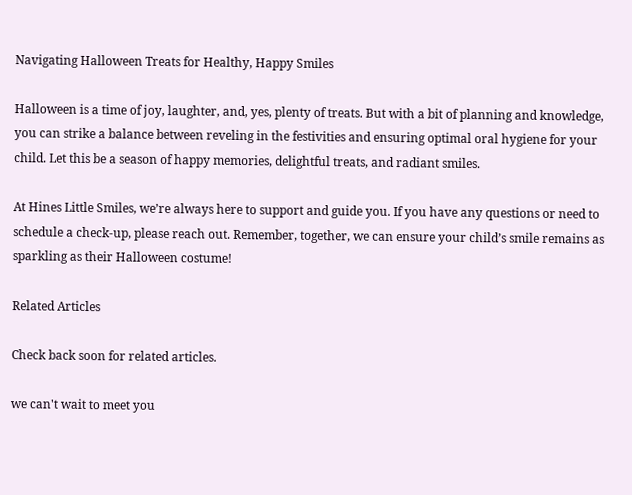Navigating Halloween Treats for Healthy, Happy Smiles

Halloween is a time of joy, laughter, and, yes, plenty of treats. But with a bit of planning and knowledge, you can strike a balance between reveling in the festivities and ensuring optimal oral hygiene for your child. Let this be a season of happy memories, delightful treats, and radiant smiles.

At Hines Little Smiles, we’re always here to support and guide you. If you have any questions or need to schedule a check-up, please reach out. Remember, together, we can ensure your child’s smile remains as sparkling as their Halloween costume!

Related Articles

Check back soon for related articles.

we can't wait to meet you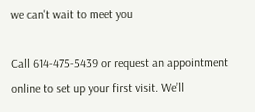we can't wait to meet you

Call 614-475-5439 or request an appointment online to set up your first visit. We’ll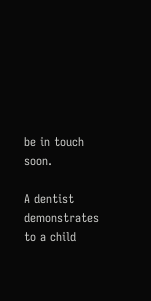be in touch soon.

A dentist demonstrates to a child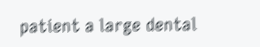patient a large dental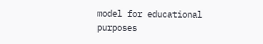model for educational purposes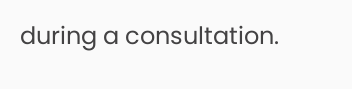during a consultation.